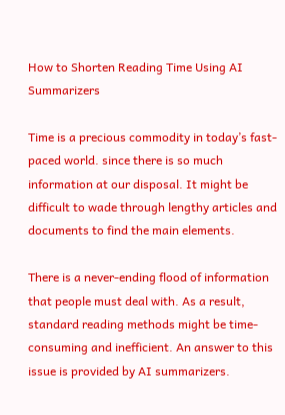How to Shorten Reading Time Using AI Summarizers

Time is a precious commodity in today’s fast-paced world. since there is so much information at our disposal. It might be difficult to wade through lengthy articles and documents to find the main elements.

There is a never-ending flood of information that people must deal with. As a result, standard reading methods might be time-consuming and inefficient. An answer to this issue is provided by AI summarizers.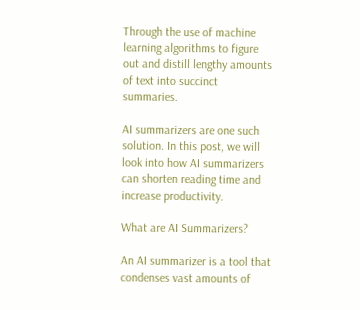Through the use of machine learning algorithms to figure out and distill lengthy amounts of text into succinct summaries.

AI summarizers are one such solution. In this post, we will look into how AI summarizers can shorten reading time and increase productivity.

What are AI Summarizers?

An AI summarizer is a tool that condenses vast amounts of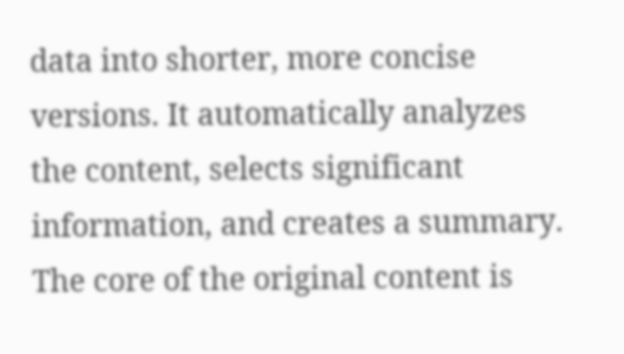data into shorter, more concise versions. It automatically analyzes the content, selects significant information, and creates a summary. The core of the original content is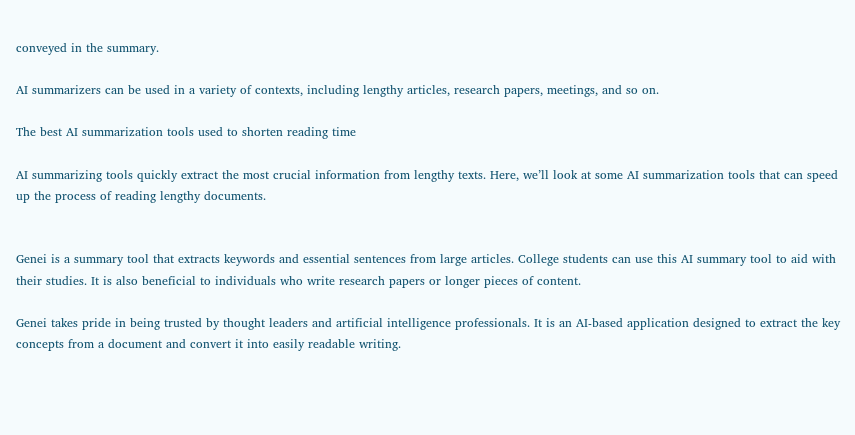conveyed in the summary.

AI summarizers can be used in a variety of contexts, including lengthy articles, research papers, meetings, and so on.

The best AI summarization tools used to shorten reading time

AI summarizing tools quickly extract the most crucial information from lengthy texts. Here, we’ll look at some AI summarization tools that can speed up the process of reading lengthy documents.


Genei is a summary tool that extracts keywords and essential sentences from large articles. College students can use this AI summary tool to aid with their studies. It is also beneficial to individuals who write research papers or longer pieces of content.

Genei takes pride in being trusted by thought leaders and artificial intelligence professionals. It is an AI-based application designed to extract the key concepts from a document and convert it into easily readable writing.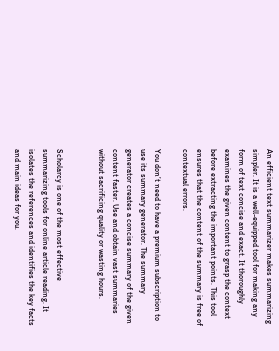An efficient text summarizer makes summarizing simpler. It is a well-equipped tool for making any form of text concise and exact. It thoroughly examines the given content to grasp the context before extracting the important points. This tool ensures that the content of the summary is free of contextual errors.

You don’t need to have a premium subscription to use its summary generator. The summary generator creates a concise summary of the given content faster. Use and obtain vast summaries without sacrificing quality or wasting hours.


Scholarcy is one of the most effective summarizing tools for online article reading. It isolates the references and identifies the key facts and main ideas for you.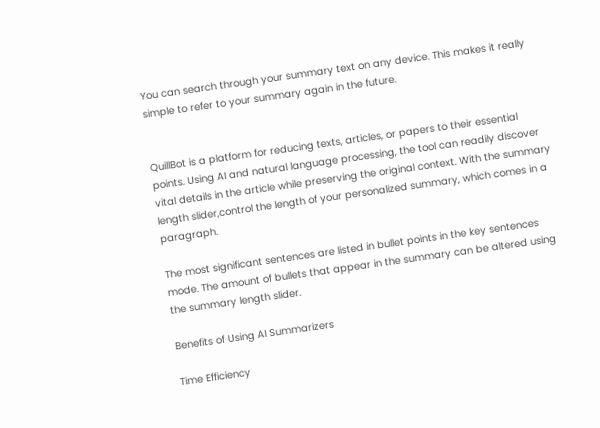You can search through your summary text on any device. This makes it really simple to refer to your summary again in the future.


QuillBot is a platform for reducing texts, articles, or papers to their essential points. Using AI and natural language processing, the tool can readily discover vital details in the article while preserving the original context. With the summary length slider,control the length of your personalized summary, which comes in a paragraph.

The most significant sentences are listed in bullet points in the key sentences mode. The amount of bullets that appear in the summary can be altered using the summary length slider.

Benefits of Using AI Summarizers

Time Efficiency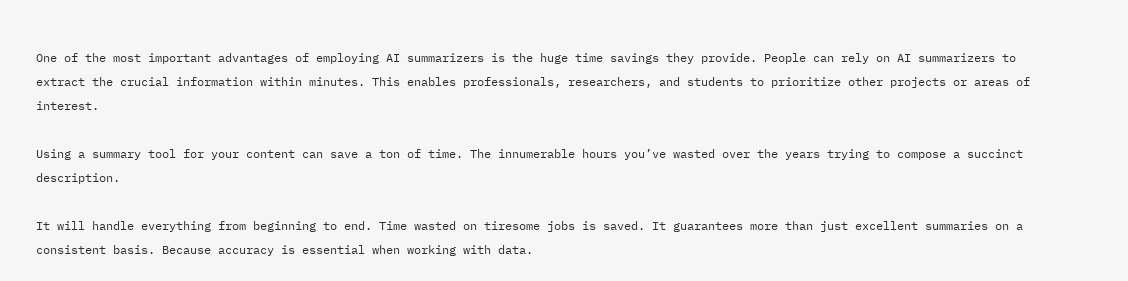One of the most important advantages of employing AI summarizers is the huge time savings they provide. People can rely on AI summarizers to extract the crucial information within minutes. This enables professionals, researchers, and students to prioritize other projects or areas of interest.

Using a summary tool for your content can save a ton of time. The innumerable hours you’ve wasted over the years trying to compose a succinct description.

It will handle everything from beginning to end. Time wasted on tiresome jobs is saved. It guarantees more than just excellent summaries on a consistent basis. Because accuracy is essential when working with data.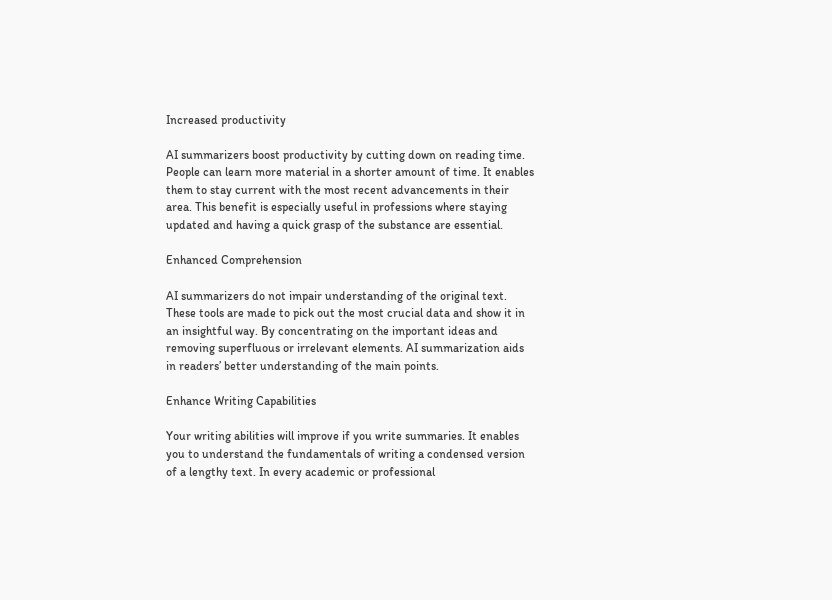Increased productivity

AI summarizers boost productivity by cutting down on reading time. People can learn more material in a shorter amount of time. It enables them to stay current with the most recent advancements in their area. This benefit is especially useful in professions where staying updated and having a quick grasp of the substance are essential.

Enhanced Comprehension

AI summarizers do not impair understanding of the original text. These tools are made to pick out the most crucial data and show it in an insightful way. By concentrating on the important ideas and removing superfluous or irrelevant elements. AI summarization aids in readers’ better understanding of the main points.

Enhance Writing Capabilities

Your writing abilities will improve if you write summaries. It enables you to understand the fundamentals of writing a condensed version of a lengthy text. In every academic or professional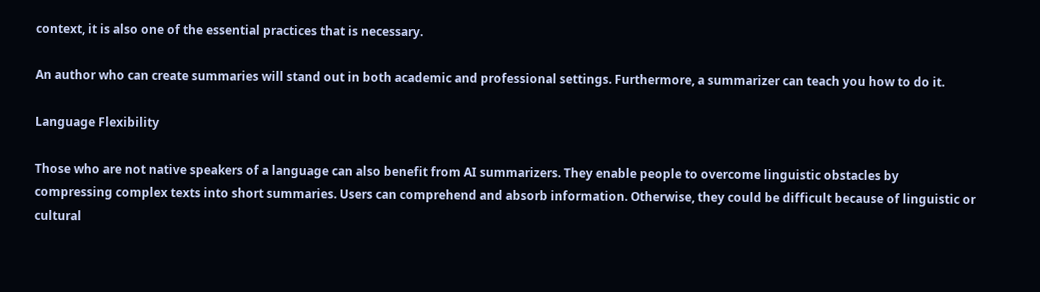context, it is also one of the essential practices that is necessary.

An author who can create summaries will stand out in both academic and professional settings. Furthermore, a summarizer can teach you how to do it.

Language Flexibility

Those who are not native speakers of a language can also benefit from AI summarizers. They enable people to overcome linguistic obstacles by compressing complex texts into short summaries. Users can comprehend and absorb information. Otherwise, they could be difficult because of linguistic or cultural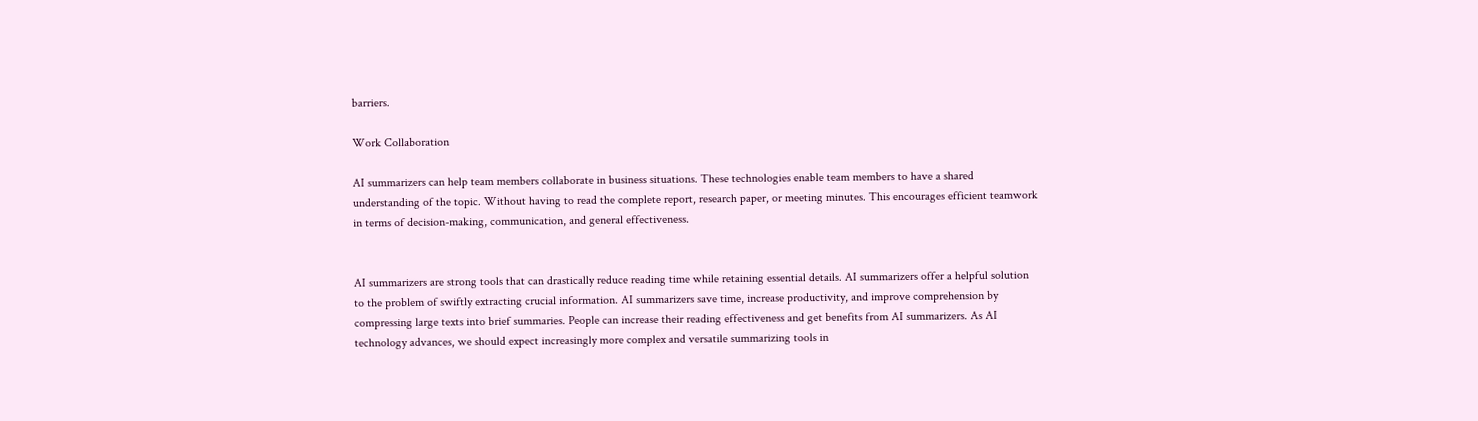barriers.

Work Collaboration

AI summarizers can help team members collaborate in business situations. These technologies enable team members to have a shared understanding of the topic. Without having to read the complete report, research paper, or meeting minutes. This encourages efficient teamwork in terms of decision-making, communication, and general effectiveness.


AI summarizers are strong tools that can drastically reduce reading time while retaining essential details. AI summarizers offer a helpful solution to the problem of swiftly extracting crucial information. AI summarizers save time, increase productivity, and improve comprehension by compressing large texts into brief summaries. People can increase their reading effectiveness and get benefits from AI summarizers. As AI technology advances, we should expect increasingly more complex and versatile summarizing tools in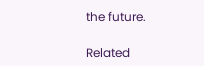the future.

Related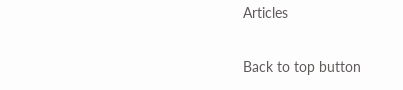Articles

Back to top button